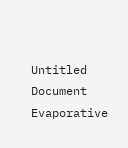Untitled Document
Evaporative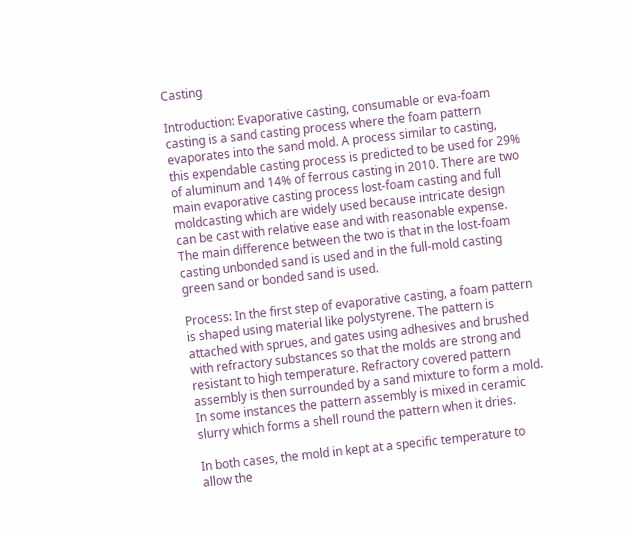Casting

Introduction: Evaporative casting, consumable or eva-foam casting is a sand casting process where the foam pattern evaporates into the sand mold. A process similar to casting, this expendable casting process is predicted to be used for 29% of aluminum and 14% of ferrous casting in 2010. There are two main evaporative casting process lost-foam casting and full moldcasting which are widely used because intricate design can be cast with relative ease and with reasonable expense. The main difference between the two is that in the lost-foam casting unbonded sand is used and in the full-mold casting green sand or bonded sand is used.

Process: In the first step of evaporative casting, a foam pattern is shaped using material like polystyrene. The pattern is attached with sprues, and gates using adhesives and brushed with refractory substances so that the molds are strong and resistant to high temperature. Refractory covered pattern assembly is then surrounded by a sand mixture to form a mold. In some instances the pattern assembly is mixed in ceramic slurry which forms a shell round the pattern when it dries.

In both cases, the mold in kept at a specific temperature to allow the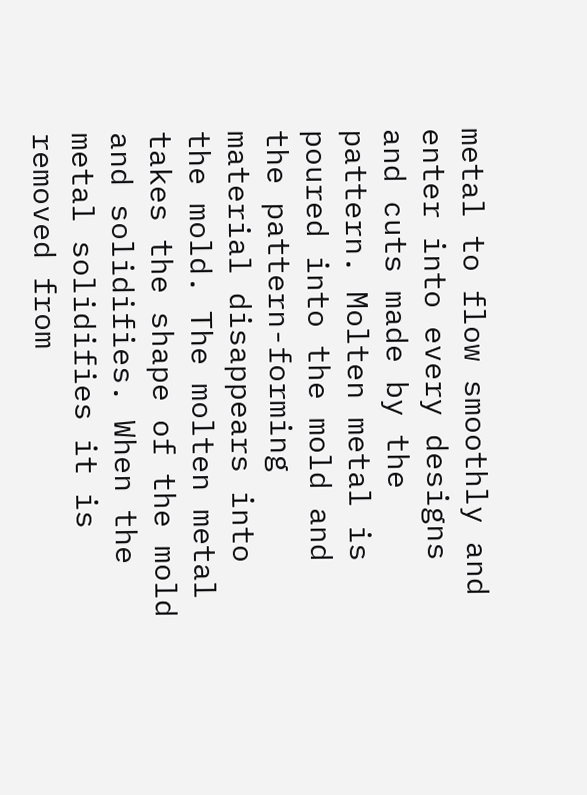metal to flow smoothly and enter into every designs and cuts made by the pattern. Molten metal is poured into the mold and the pattern-forming material disappears into the mold. The molten metal takes the shape of the mold and solidifies. When the metal solidifies it is removed from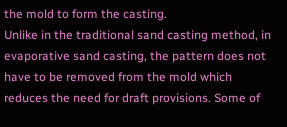the mold to form the casting.
Unlike in the traditional sand casting method, in evaporative sand casting, the pattern does not have to be removed from the mold which reduces the need for draft provisions. Some of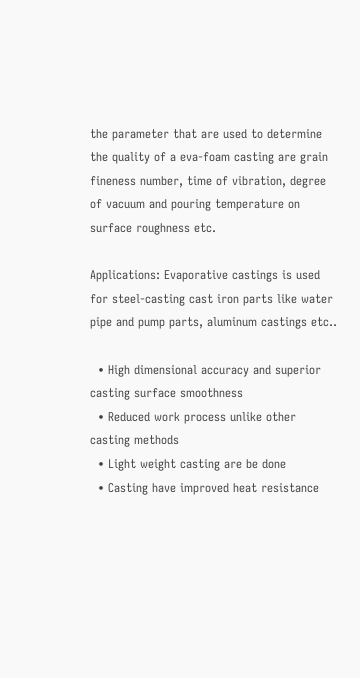the parameter that are used to determine the quality of a eva-foam casting are grain fineness number, time of vibration, degree of vacuum and pouring temperature on surface roughness etc.

Applications: Evaporative castings is used for steel-casting cast iron parts like water pipe and pump parts, aluminum castings etc..

  • High dimensional accuracy and superior casting surface smoothness
  • Reduced work process unlike other casting methods
  • Light weight casting are be done
  • Casting have improved heat resistance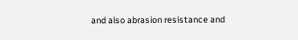and also abrasion resistance and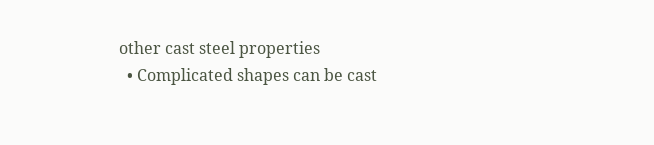other cast steel properties
  • Complicated shapes can be cast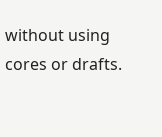without using cores or drafts.